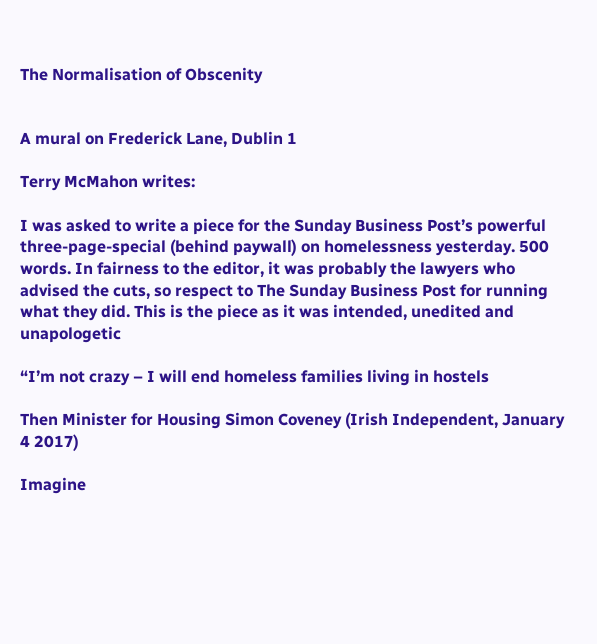The Normalisation of Obscenity


A mural on Frederick Lane, Dublin 1

Terry McMahon writes:

I was asked to write a piece for the Sunday Business Post’s powerful three-page-special (behind paywall) on homelessness yesterday. 500 words. In fairness to the editor, it was probably the lawyers who advised the cuts, so respect to The Sunday Business Post for running what they did. This is the piece as it was intended, unedited and unapologetic

“I’m not crazy – I will end homeless families living in hostels

Then Minister for Housing Simon Coveney (Irish Independent, January 4 2017)

Imagine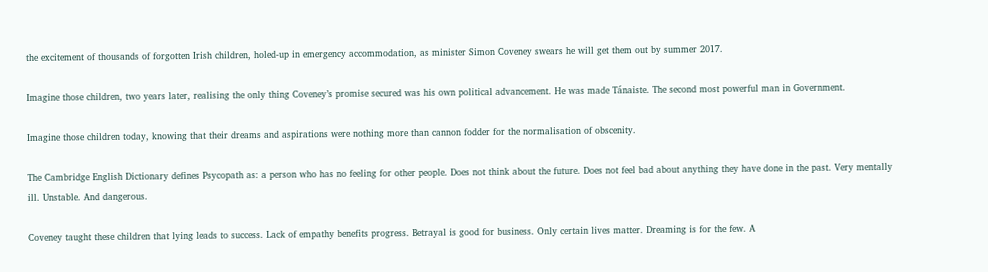the excitement of thousands of forgotten Irish children, holed-up in emergency accommodation, as minister Simon Coveney swears he will get them out by summer 2017.

Imagine those children, two years later, realising the only thing Coveney’s promise secured was his own political advancement. He was made Tánaiste. The second most powerful man in Government.

Imagine those children today, knowing that their dreams and aspirations were nothing more than cannon fodder for the normalisation of obscenity.

The Cambridge English Dictionary defines Psycopath as: a person who has no feeling for other people. Does not think about the future. Does not feel bad about anything they have done in the past. Very mentally ill. Unstable. And dangerous.

Coveney taught these children that lying leads to success. Lack of empathy benefits progress. Betrayal is good for business. Only certain lives matter. Dreaming is for the few. A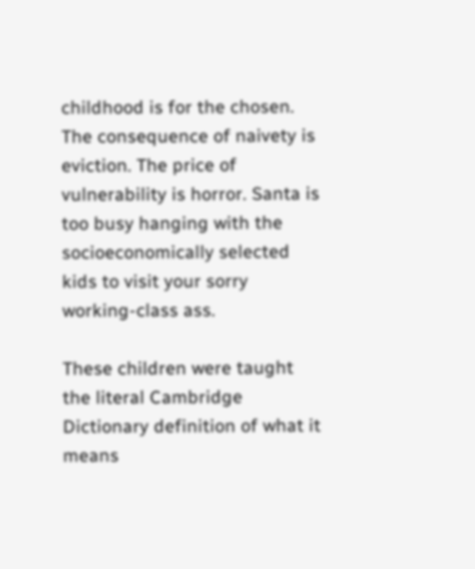childhood is for the chosen. The consequence of naivety is eviction. The price of vulnerability is horror. Santa is too busy hanging with the socioeconomically selected kids to visit your sorry working-class ass.

These children were taught the literal Cambridge Dictionary definition of what it means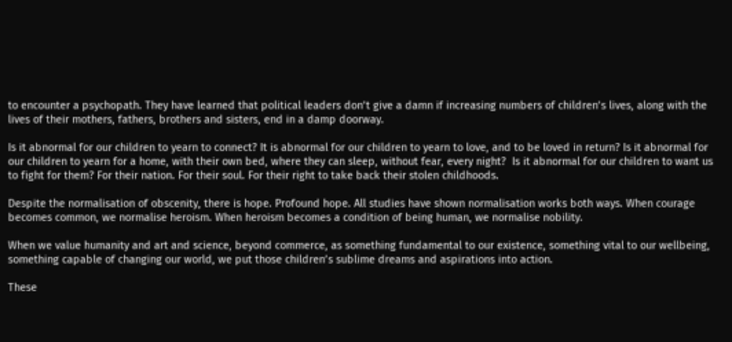to encounter a psychopath. They have learned that political leaders don’t give a damn if increasing numbers of children’s lives, along with the lives of their mothers, fathers, brothers and sisters, end in a damp doorway.

Is it abnormal for our children to yearn to connect? It is abnormal for our children to yearn to love, and to be loved in return? Is it abnormal for our children to yearn for a home, with their own bed, where they can sleep, without fear, every night?  Is it abnormal for our children to want us to fight for them? For their nation. For their soul. For their right to take back their stolen childhoods.

Despite the normalisation of obscenity, there is hope. Profound hope. All studies have shown normalisation works both ways. When courage becomes common, we normalise heroism. When heroism becomes a condition of being human, we normalise nobility.

When we value humanity and art and science, beyond commerce, as something fundamental to our existence, something vital to our wellbeing, something capable of changing our world, we put those children’s sublime dreams and aspirations into action.

These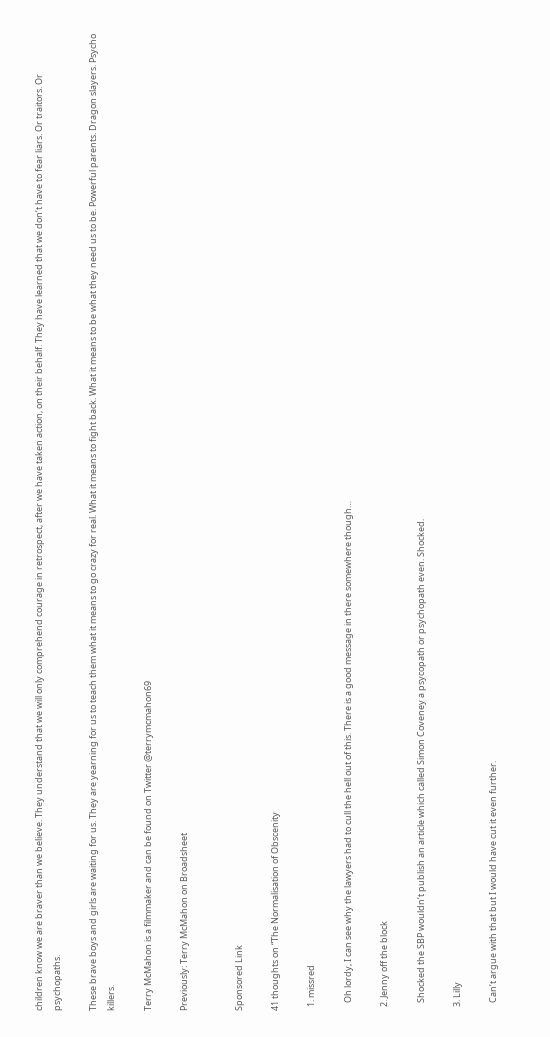children know we are braver than we believe. They understand that we will only comprehend courage in retrospect, after we have taken action, on their behalf. They have learned that we don’t have to fear liars. Or traitors. Or psychopaths.

These brave boys and girls are waiting for us. They are yearning for us to teach them what it means to go crazy for real. What it means to fight back. What it means to be what they need us to be. Powerful parents. Dragon slayers. Psycho killers.

Terry McMahon is a filmmaker and can be found on Twitter @terrymcmahon69

Previously: Terry McMahon on Broadsheet


Sponsored Link

41 thoughts on “The Normalisation of Obscenity

  1. missred

    Oh lordy, I can see why the lawyers had to cull the hell out of this. There is a good message in there somewhere though…

  2. Jenny off the block

    Shocked the SBP wouldn’t publish an article which called Simon Coveney a psycopath or psychopath even. Shocked.

  3. Lilly

    Can’t argue with that but I would have cut it even further.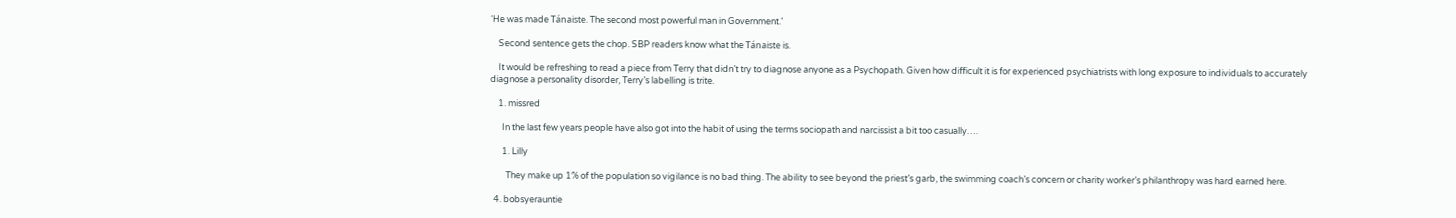‘He was made Tánaiste. The second most powerful man in Government.’

    Second sentence gets the chop. SBP readers know what the Tánaiste is.

    It would be refreshing to read a piece from Terry that didn’t try to diagnose anyone as a Psychopath. Given how difficult it is for experienced psychiatrists with long exposure to individuals to accurately diagnose a personality disorder, Terry’s labelling is trite.

    1. missred

      In the last few years people have also got into the habit of using the terms sociopath and narcissist a bit too casually….

      1. Lilly

        They make up 1% of the population so vigilance is no bad thing. The ability to see beyond the priest’s garb, the swimming coach’s concern or charity worker’s philanthropy was hard earned here.

  4. bobsyerauntie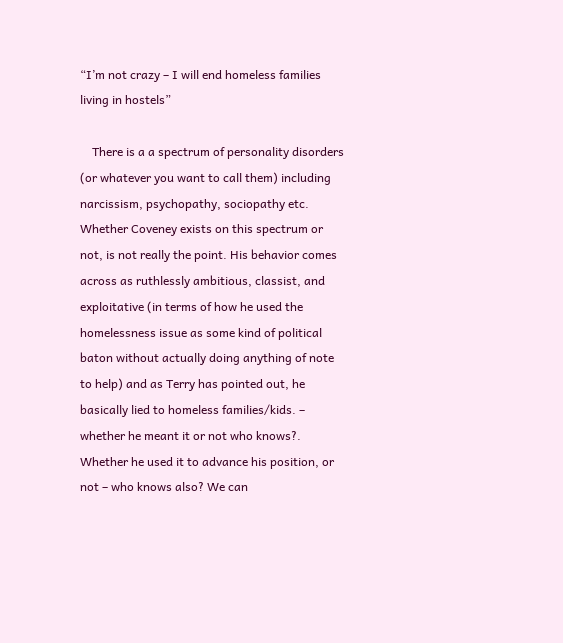“I’m not crazy – I will end homeless families living in hostels”

    There is a a spectrum of personality disorders (or whatever you want to call them) including narcissism, psychopathy, sociopathy etc. Whether Coveney exists on this spectrum or not, is not really the point. His behavior comes across as ruthlessly ambitious, classist, and exploitative (in terms of how he used the homelessness issue as some kind of political baton without actually doing anything of note to help) and as Terry has pointed out, he basically lied to homeless families/kids. – whether he meant it or not who knows?. Whether he used it to advance his position, or not – who knows also? We can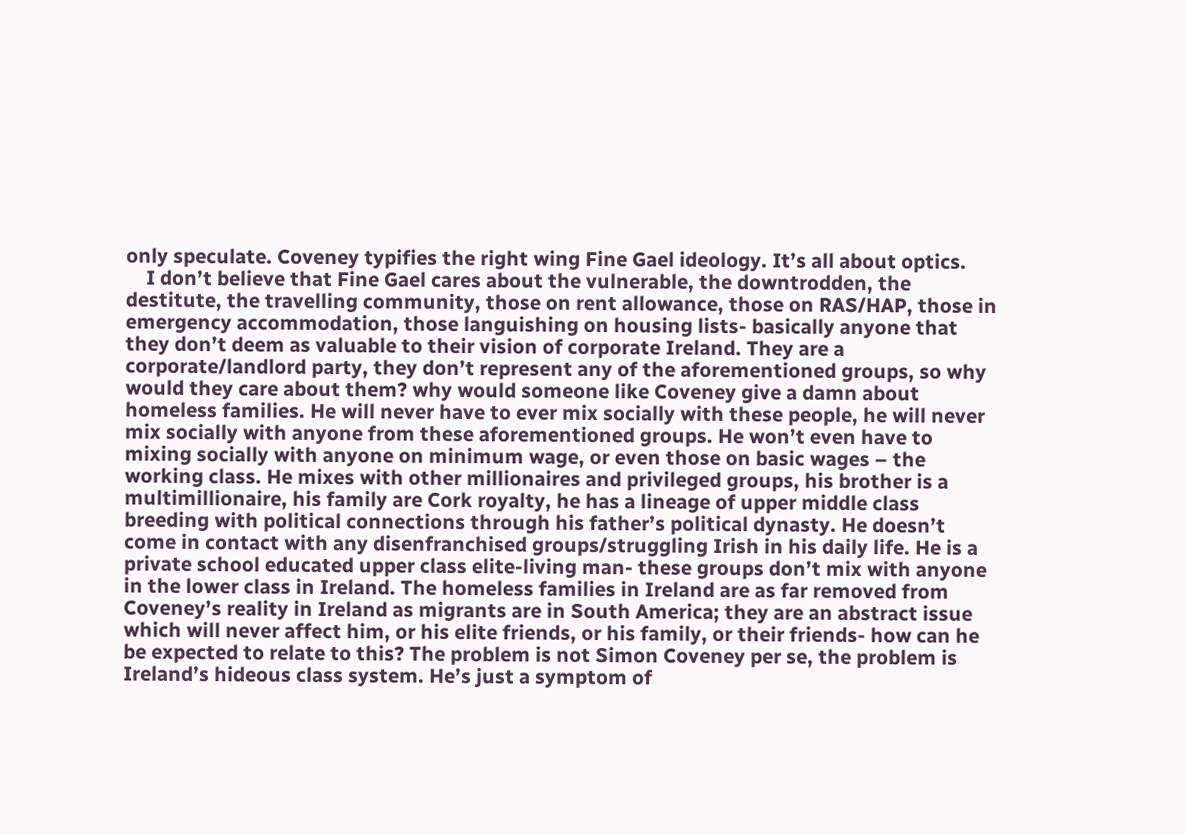only speculate. Coveney typifies the right wing Fine Gael ideology. It’s all about optics.
    I don’t believe that Fine Gael cares about the vulnerable, the downtrodden, the destitute, the travelling community, those on rent allowance, those on RAS/HAP, those in emergency accommodation, those languishing on housing lists- basically anyone that they don’t deem as valuable to their vision of corporate Ireland. They are a corporate/landlord party, they don’t represent any of the aforementioned groups, so why would they care about them? why would someone like Coveney give a damn about homeless families. He will never have to ever mix socially with these people, he will never mix socially with anyone from these aforementioned groups. He won’t even have to mixing socially with anyone on minimum wage, or even those on basic wages – the working class. He mixes with other millionaires and privileged groups, his brother is a multimillionaire, his family are Cork royalty, he has a lineage of upper middle class breeding with political connections through his father’s political dynasty. He doesn’t come in contact with any disenfranchised groups/struggling Irish in his daily life. He is a private school educated upper class elite-living man- these groups don’t mix with anyone in the lower class in Ireland. The homeless families in Ireland are as far removed from Coveney’s reality in Ireland as migrants are in South America; they are an abstract issue which will never affect him, or his elite friends, or his family, or their friends- how can he be expected to relate to this? The problem is not Simon Coveney per se, the problem is Ireland’s hideous class system. He’s just a symptom of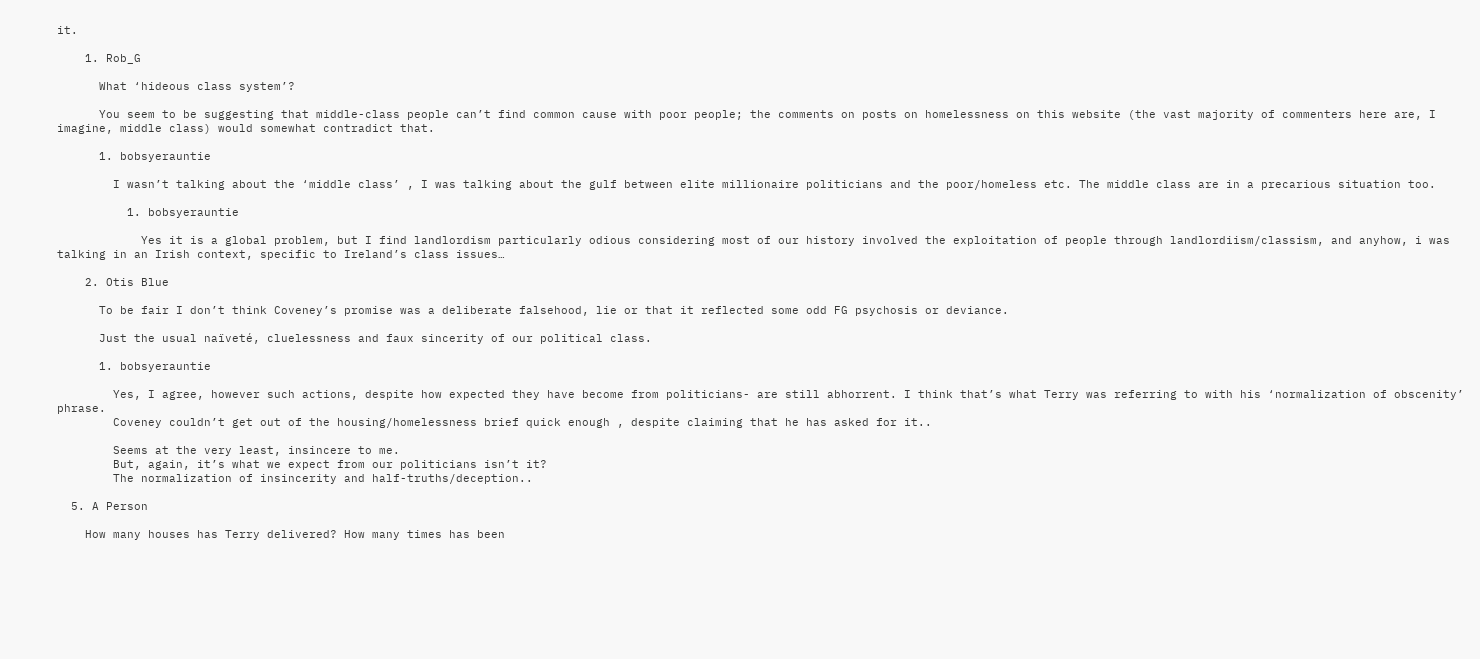it.

    1. Rob_G

      What ‘hideous class system’?

      You seem to be suggesting that middle-class people can’t find common cause with poor people; the comments on posts on homelessness on this website (the vast majority of commenters here are, I imagine, middle class) would somewhat contradict that.

      1. bobsyerauntie

        I wasn’t talking about the ‘middle class’ , I was talking about the gulf between elite millionaire politicians and the poor/homeless etc. The middle class are in a precarious situation too.

          1. bobsyerauntie

            Yes it is a global problem, but I find landlordism particularly odious considering most of our history involved the exploitation of people through landlordiism/classism, and anyhow, i was talking in an Irish context, specific to Ireland’s class issues…

    2. Otis Blue

      To be fair I don’t think Coveney’s promise was a deliberate falsehood, lie or that it reflected some odd FG psychosis or deviance.

      Just the usual naïveté, cluelessness and faux sincerity of our political class.

      1. bobsyerauntie

        Yes, I agree, however such actions, despite how expected they have become from politicians- are still abhorrent. I think that’s what Terry was referring to with his ‘normalization of obscenity’ phrase.
        Coveney couldn’t get out of the housing/homelessness brief quick enough , despite claiming that he has asked for it..

        Seems at the very least, insincere to me.
        But, again, it’s what we expect from our politicians isn’t it?
        The normalization of insincerity and half-truths/deception..

  5. A Person

    How many houses has Terry delivered? How many times has been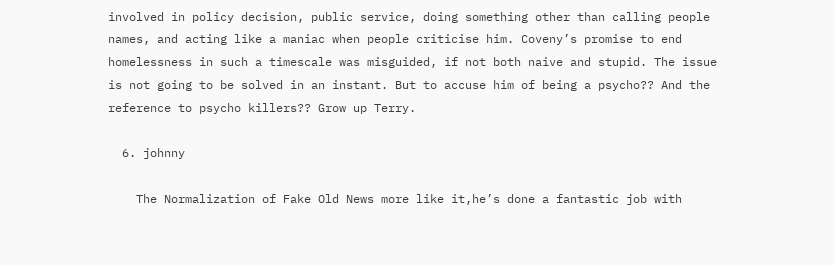involved in policy decision, public service, doing something other than calling people names, and acting like a maniac when people criticise him. Coveny’s promise to end homelessness in such a timescale was misguided, if not both naive and stupid. The issue is not going to be solved in an instant. But to accuse him of being a psycho?? And the reference to psycho killers?? Grow up Terry.

  6. johnny

    The Normalization of Fake Old News more like it,he’s done a fantastic job with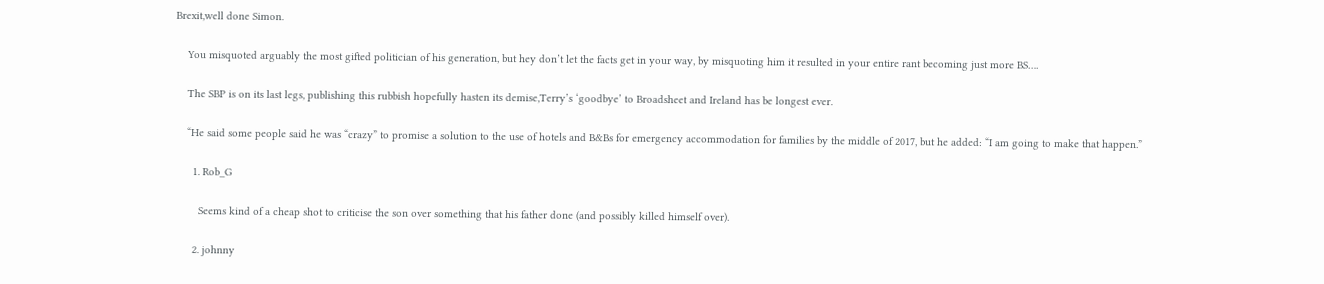Brexit,well done Simon.

    You misquoted arguably the most gifted politician of his generation, but hey don’t let the facts get in your way, by misquoting him it resulted in your entire rant becoming just more BS….

    The SBP is on its last legs, publishing this rubbish hopefully hasten its demise,Terry’s ‘goodbye’ to Broadsheet and Ireland has be longest ever.

    “He said some people said he was “crazy” to promise a solution to the use of hotels and B&Bs for emergency accommodation for families by the middle of 2017, but he added: “I am going to make that happen.”

      1. Rob_G

        Seems kind of a cheap shot to criticise the son over something that his father done (and possibly killed himself over).

      2. johnny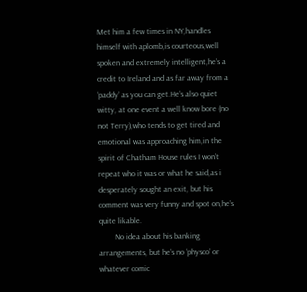Met him a few times in NY,handles himself with aplomb,is courteous,well spoken and extremely intelligent,he’s a credit to Ireland and as far away from a ‘paddy’ as you can get.He’s also quiet witty, at one event a well know bore (no not Terry),who tends to get tired and emotional was approaching him,in the spirit of Chatham House rules I won’t repeat who it was or what he said,as i desperately sought an exit, but his comment was very funny and spot on,he’s quite likable.
        No idea about his banking arrangements, but he’s no ‘physco’ or whatever comic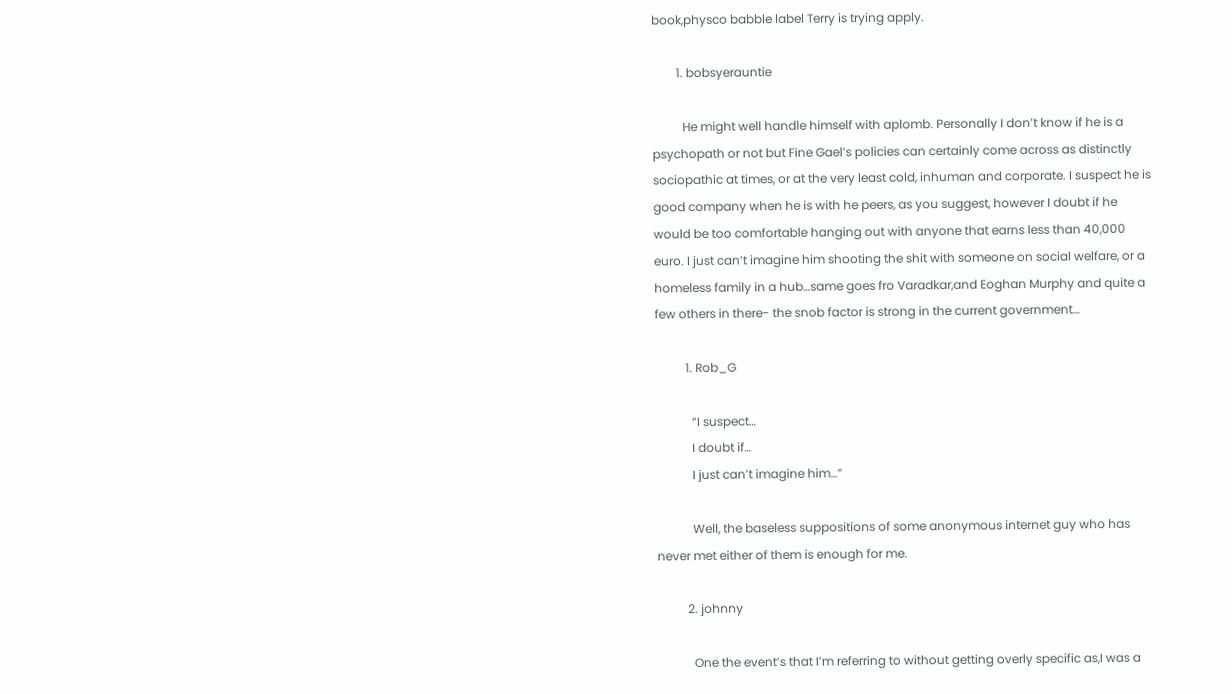book,physco babble label Terry is trying apply.

        1. bobsyerauntie

          He might well handle himself with aplomb. Personally I don’t know if he is a psychopath or not but Fine Gael’s policies can certainly come across as distinctly sociopathic at times, or at the very least cold, inhuman and corporate. I suspect he is good company when he is with he peers, as you suggest, however I doubt if he would be too comfortable hanging out with anyone that earns less than 40,000 euro. I just can’t imagine him shooting the shit with someone on social welfare, or a homeless family in a hub…same goes fro Varadkar,and Eoghan Murphy and quite a few others in there- the snob factor is strong in the current government…

          1. Rob_G

            “I suspect…
            I doubt if…
            I just can’t imagine him…”

            Well, the baseless suppositions of some anonymous internet guy who has never met either of them is enough for me.

          2. johnny

            One the event’s that I’m referring to without getting overly specific as,I was a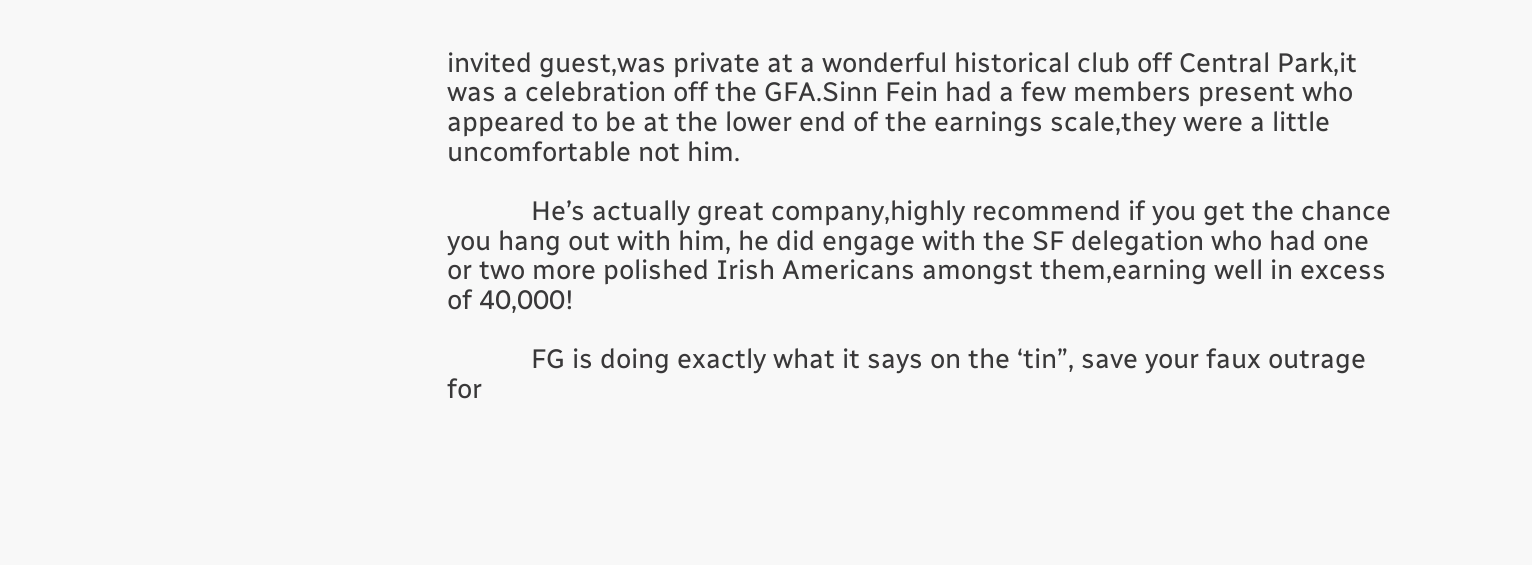invited guest,was private at a wonderful historical club off Central Park,it was a celebration off the GFA.Sinn Fein had a few members present who appeared to be at the lower end of the earnings scale,they were a little uncomfortable not him.

            He’s actually great company,highly recommend if you get the chance you hang out with him, he did engage with the SF delegation who had one or two more polished Irish Americans amongst them,earning well in excess of 40,000!

            FG is doing exactly what it says on the ‘tin”, save your faux outrage for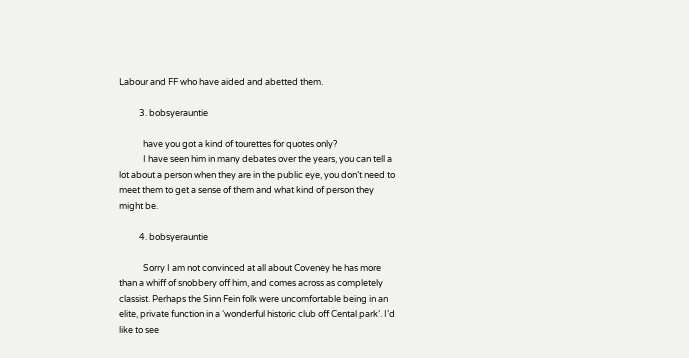Labour and FF who have aided and abetted them.

          3. bobsyerauntie

            have you got a kind of tourettes for quotes only?
            I have seen him in many debates over the years, you can tell a lot about a person when they are in the public eye, you don’t need to meet them to get a sense of them and what kind of person they might be.

          4. bobsyerauntie

            Sorry I am not convinced at all about Coveney he has more than a whiff of snobbery off him, and comes across as completely classist. Perhaps the Sinn Fein folk were uncomfortable being in an elite, private function in a ‘wonderful historic club off Cental park’. I’d like to see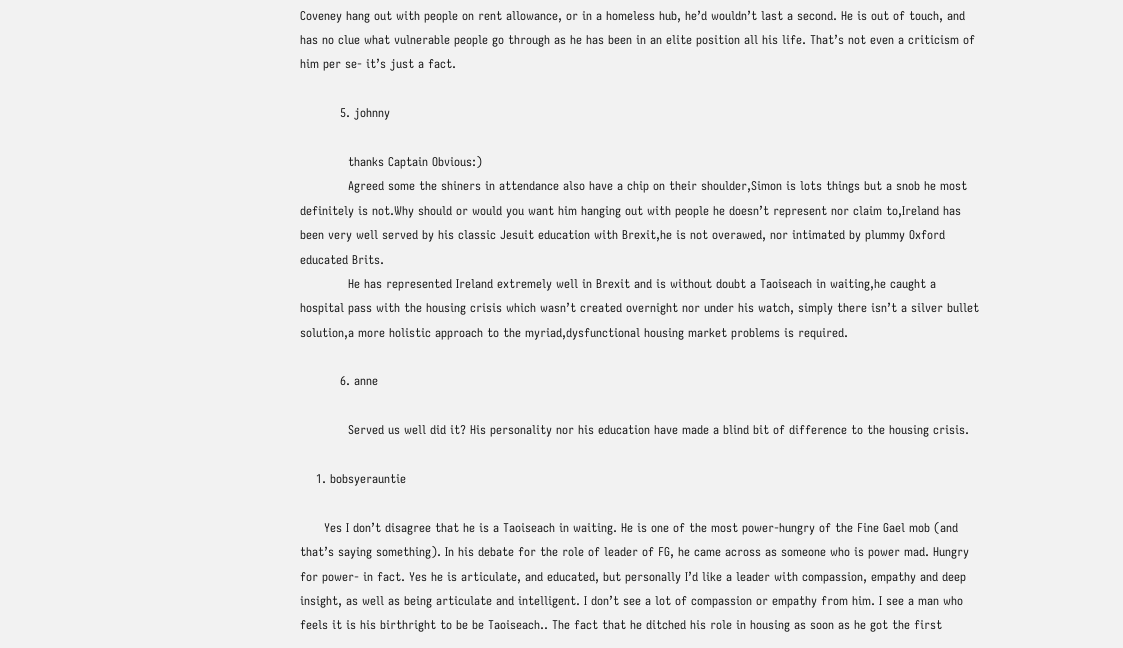Coveney hang out with people on rent allowance, or in a homeless hub, he’d wouldn’t last a second. He is out of touch, and has no clue what vulnerable people go through as he has been in an elite position all his life. That’s not even a criticism of him per se- it’s just a fact.

          5. johnny

            thanks Captain Obvious:)
            Agreed some the shiners in attendance also have a chip on their shoulder,Simon is lots things but a snob he most definitely is not.Why should or would you want him hanging out with people he doesn’t represent nor claim to,Ireland has been very well served by his classic Jesuit education with Brexit,he is not overawed, nor intimated by plummy Oxford educated Brits.
            He has represented Ireland extremely well in Brexit and is without doubt a Taoiseach in waiting,he caught a hospital pass with the housing crisis which wasn’t created overnight nor under his watch, simply there isn’t a silver bullet solution,a more holistic approach to the myriad,dysfunctional housing market problems is required.

          6. anne

            Served us well did it? His personality nor his education have made a blind bit of difference to the housing crisis.

    1. bobsyerauntie

      Yes I don’t disagree that he is a Taoiseach in waiting. He is one of the most power-hungry of the Fine Gael mob (and that’s saying something). In his debate for the role of leader of FG, he came across as someone who is power mad. Hungry for power- in fact. Yes he is articulate, and educated, but personally I’d like a leader with compassion, empathy and deep insight, as well as being articulate and intelligent. I don’t see a lot of compassion or empathy from him. I see a man who feels it is his birthright to be be Taoiseach.. The fact that he ditched his role in housing as soon as he got the first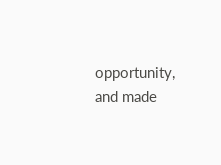opportunity, and made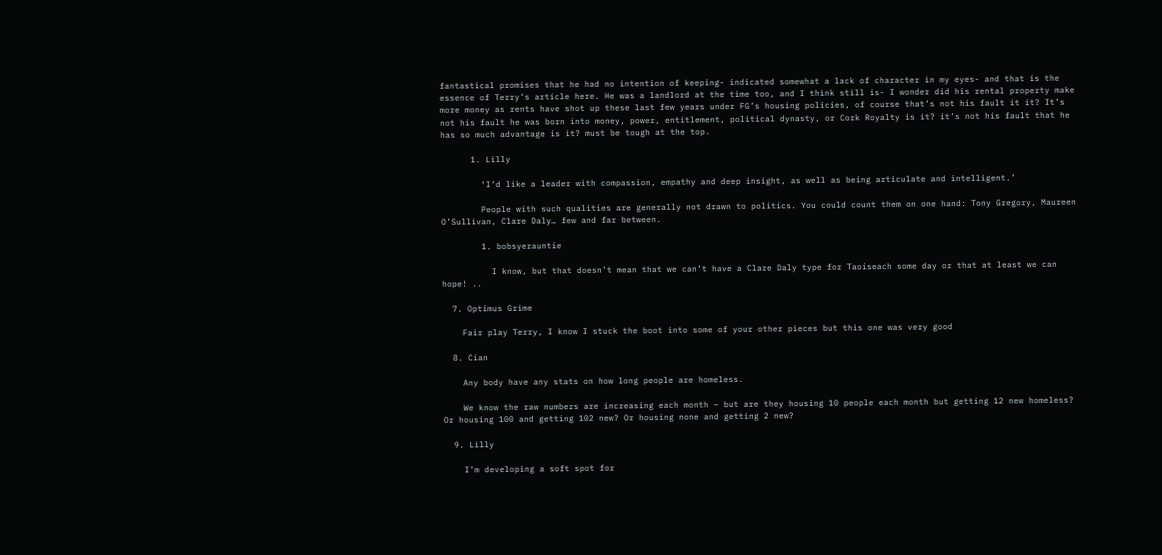fantastical promises that he had no intention of keeping- indicated somewhat a lack of character in my eyes- and that is the essence of Terry’s article here. He was a landlord at the time too, and I think still is- I wonder did his rental property make more money as rents have shot up these last few years under FG’s housing policies, of course that’s not his fault it it? It’s not his fault he was born into money, power, entitlement, political dynasty, or Cork Royalty is it? it’s not his fault that he has so much advantage is it? must be tough at the top.

      1. Lilly

        ‘I’d like a leader with compassion, empathy and deep insight, as well as being articulate and intelligent.’

        People with such qualities are generally not drawn to politics. You could count them on one hand: Tony Gregory, Maureen O’Sullivan, Clare Daly… few and far between.

        1. bobsyerauntie

          I know, but that doesn’t mean that we can’t have a Clare Daly type for Taoiseach some day or that at least we can hope! ..

  7. Optimus Grime

    Fair play Terry, I know I stuck the boot into some of your other pieces but this one was very good

  8. Cian

    Any body have any stats on how long people are homeless.

    We know the raw numbers are increasing each month – but are they housing 10 people each month but getting 12 new homeless? Or housing 100 and getting 102 new? Or housing none and getting 2 new?

  9. Lilly

    I’m developing a soft spot for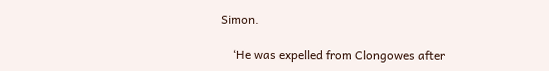Simon.

    ‘He was expelled from Clongowes after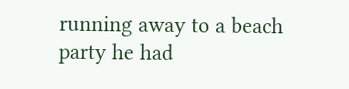running away to a beach party he had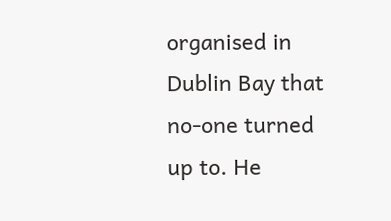organised in Dublin Bay that no-one turned up to. He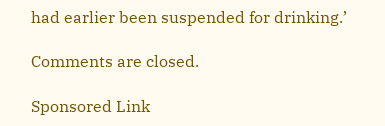had earlier been suspended for drinking.’

Comments are closed.

Sponsored Link